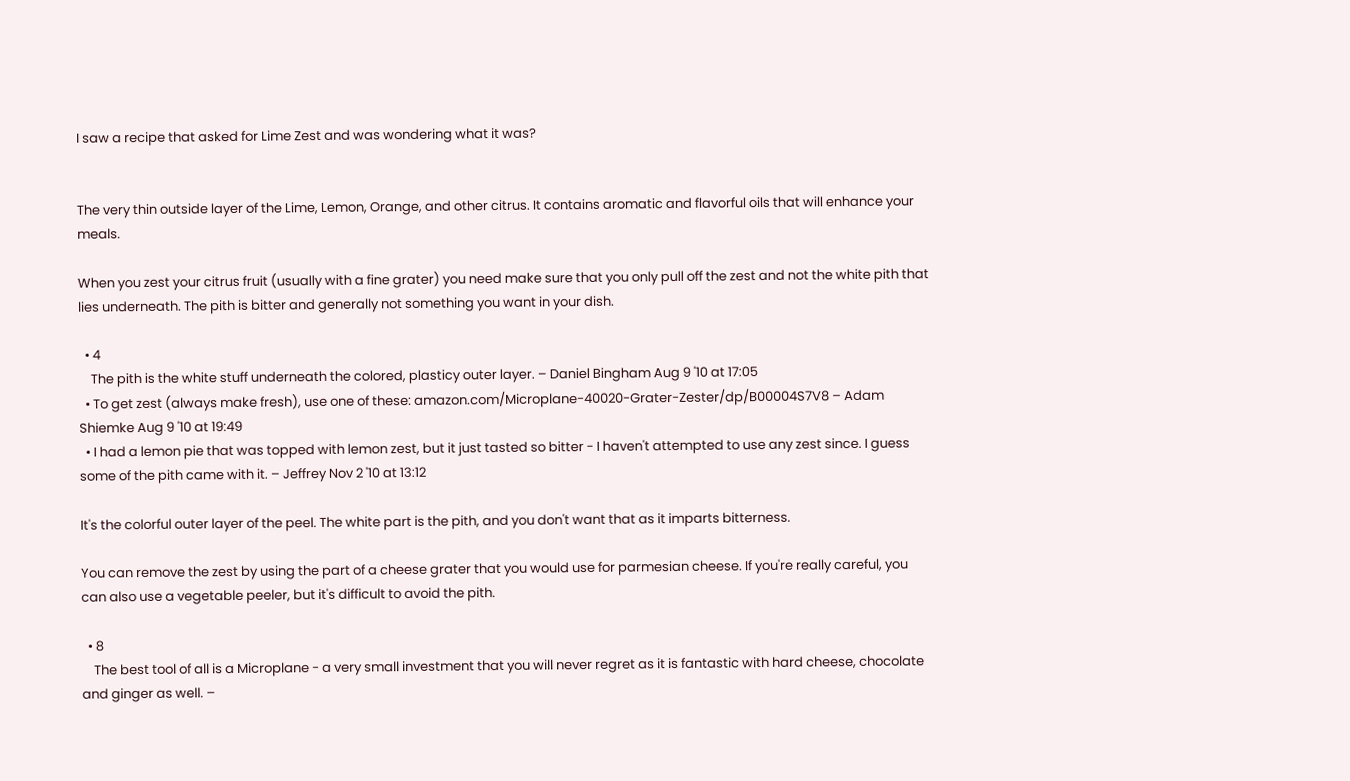I saw a recipe that asked for Lime Zest and was wondering what it was?


The very thin outside layer of the Lime, Lemon, Orange, and other citrus. It contains aromatic and flavorful oils that will enhance your meals.

When you zest your citrus fruit (usually with a fine grater) you need make sure that you only pull off the zest and not the white pith that lies underneath. The pith is bitter and generally not something you want in your dish.

  • 4
    The pith is the white stuff underneath the colored, plasticy outer layer. – Daniel Bingham Aug 9 '10 at 17:05
  • To get zest (always make fresh), use one of these: amazon.com/Microplane-40020-Grater-Zester/dp/B00004S7V8 – Adam Shiemke Aug 9 '10 at 19:49
  • I had a lemon pie that was topped with lemon zest, but it just tasted so bitter - I haven't attempted to use any zest since. I guess some of the pith came with it. – Jeffrey Nov 2 '10 at 13:12

It's the colorful outer layer of the peel. The white part is the pith, and you don't want that as it imparts bitterness.

You can remove the zest by using the part of a cheese grater that you would use for parmesian cheese. If you're really careful, you can also use a vegetable peeler, but it's difficult to avoid the pith.

  • 8
    The best tool of all is a Microplane - a very small investment that you will never regret as it is fantastic with hard cheese, chocolate and ginger as well. –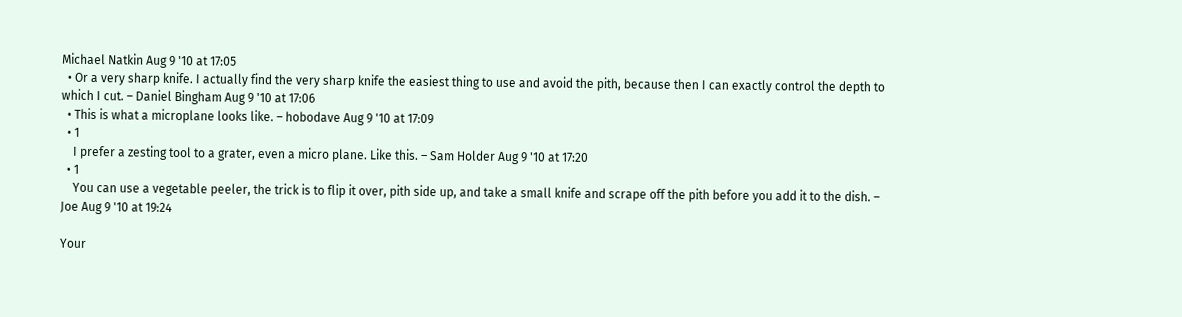Michael Natkin Aug 9 '10 at 17:05
  • Or a very sharp knife. I actually find the very sharp knife the easiest thing to use and avoid the pith, because then I can exactly control the depth to which I cut. – Daniel Bingham Aug 9 '10 at 17:06
  • This is what a microplane looks like. – hobodave Aug 9 '10 at 17:09
  • 1
    I prefer a zesting tool to a grater, even a micro plane. Like this. – Sam Holder Aug 9 '10 at 17:20
  • 1
    You can use a vegetable peeler, the trick is to flip it over, pith side up, and take a small knife and scrape off the pith before you add it to the dish. – Joe Aug 9 '10 at 19:24

Your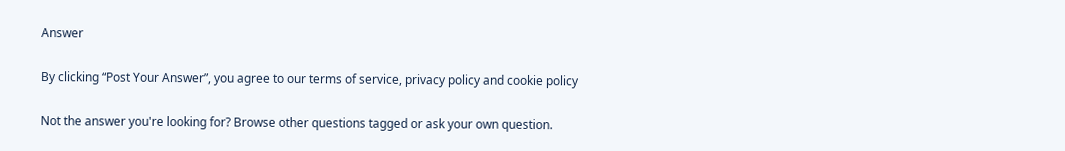Answer

By clicking “Post Your Answer”, you agree to our terms of service, privacy policy and cookie policy

Not the answer you're looking for? Browse other questions tagged or ask your own question.